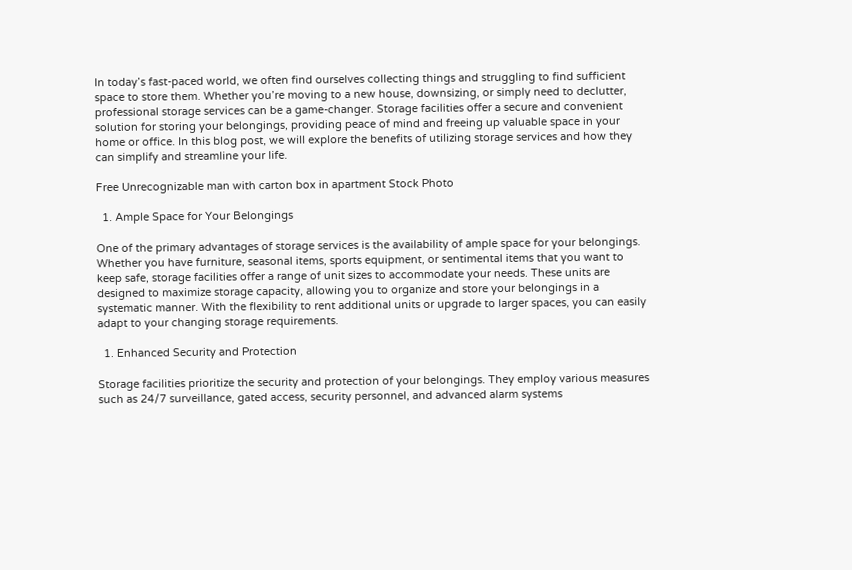In today’s fast-paced world, we often find ourselves collecting things and struggling to find sufficient space to store them. Whether you’re moving to a new house, downsizing, or simply need to declutter, professional storage services can be a game-changer. Storage facilities offer a secure and convenient solution for storing your belongings, providing peace of mind and freeing up valuable space in your home or office. In this blog post, we will explore the benefits of utilizing storage services and how they can simplify and streamline your life.

Free Unrecognizable man with carton box in apartment Stock Photo

  1. Ample Space for Your Belongings

One of the primary advantages of storage services is the availability of ample space for your belongings. Whether you have furniture, seasonal items, sports equipment, or sentimental items that you want to keep safe, storage facilities offer a range of unit sizes to accommodate your needs. These units are designed to maximize storage capacity, allowing you to organize and store your belongings in a systematic manner. With the flexibility to rent additional units or upgrade to larger spaces, you can easily adapt to your changing storage requirements.

  1. Enhanced Security and Protection

Storage facilities prioritize the security and protection of your belongings. They employ various measures such as 24/7 surveillance, gated access, security personnel, and advanced alarm systems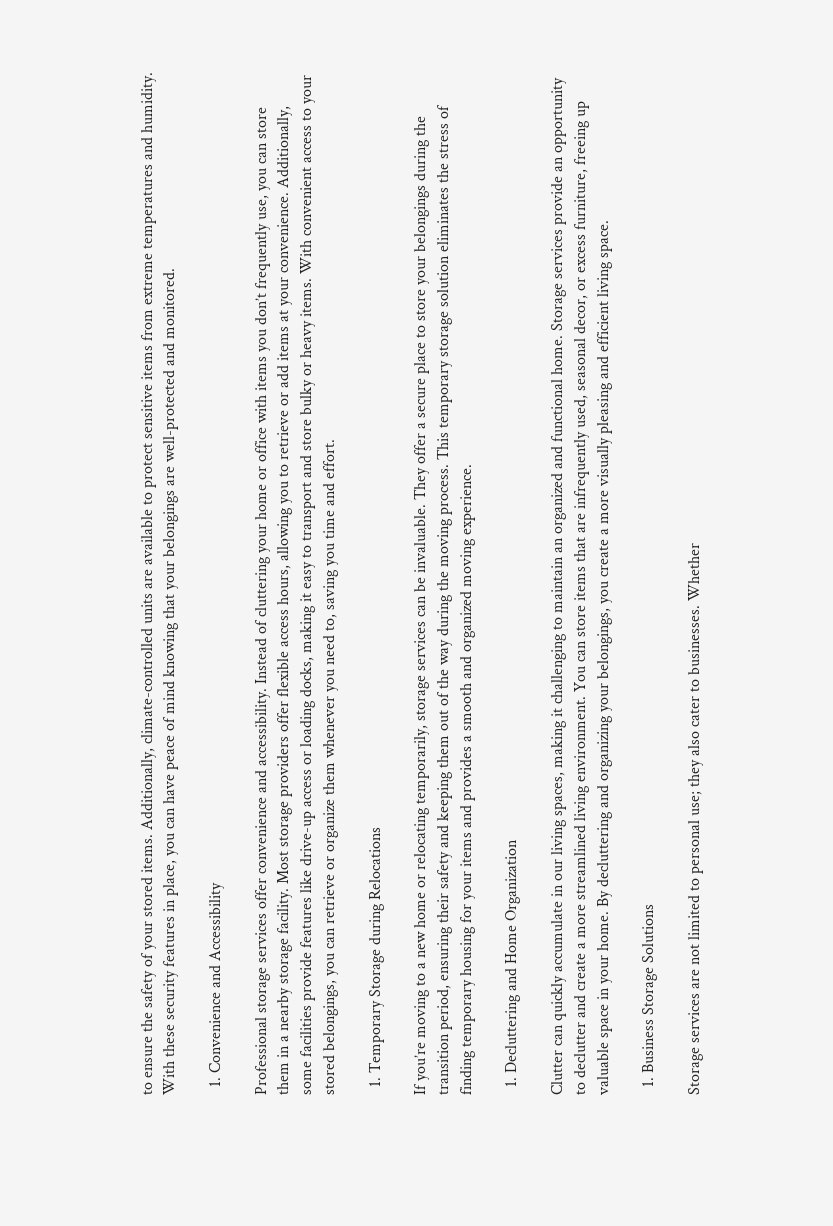to ensure the safety of your stored items. Additionally, climate-controlled units are available to protect sensitive items from extreme temperatures and humidity. With these security features in place, you can have peace of mind knowing that your belongings are well-protected and monitored.

  1. Convenience and Accessibility

Professional storage services offer convenience and accessibility. Instead of cluttering your home or office with items you don’t frequently use, you can store them in a nearby storage facility. Most storage providers offer flexible access hours, allowing you to retrieve or add items at your convenience. Additionally, some facilities provide features like drive-up access or loading docks, making it easy to transport and store bulky or heavy items. With convenient access to your stored belongings, you can retrieve or organize them whenever you need to, saving you time and effort.

  1. Temporary Storage during Relocations

If you’re moving to a new home or relocating temporarily, storage services can be invaluable. They offer a secure place to store your belongings during the transition period, ensuring their safety and keeping them out of the way during the moving process. This temporary storage solution eliminates the stress of finding temporary housing for your items and provides a smooth and organized moving experience.

  1. Decluttering and Home Organization

Clutter can quickly accumulate in our living spaces, making it challenging to maintain an organized and functional home. Storage services provide an opportunity to declutter and create a more streamlined living environment. You can store items that are infrequently used, seasonal decor, or excess furniture, freeing up valuable space in your home. By decluttering and organizing your belongings, you create a more visually pleasing and efficient living space.

  1. Business Storage Solutions

Storage services are not limited to personal use; they also cater to businesses. Whether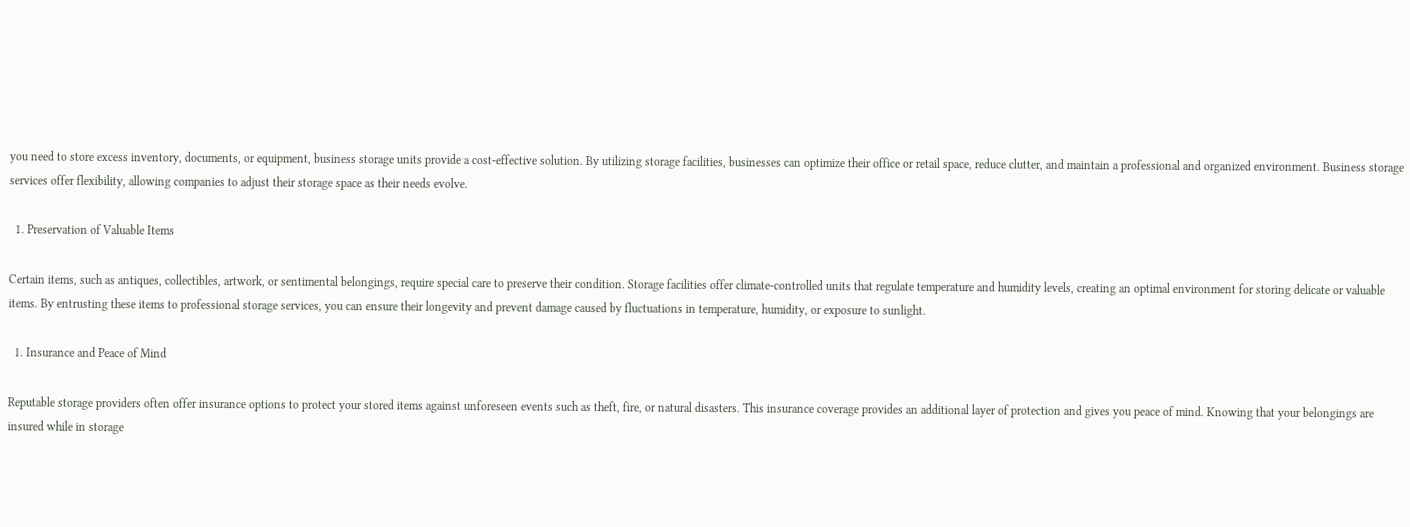you need to store excess inventory, documents, or equipment, business storage units provide a cost-effective solution. By utilizing storage facilities, businesses can optimize their office or retail space, reduce clutter, and maintain a professional and organized environment. Business storage services offer flexibility, allowing companies to adjust their storage space as their needs evolve.

  1. Preservation of Valuable Items

Certain items, such as antiques, collectibles, artwork, or sentimental belongings, require special care to preserve their condition. Storage facilities offer climate-controlled units that regulate temperature and humidity levels, creating an optimal environment for storing delicate or valuable items. By entrusting these items to professional storage services, you can ensure their longevity and prevent damage caused by fluctuations in temperature, humidity, or exposure to sunlight.

  1. Insurance and Peace of Mind

Reputable storage providers often offer insurance options to protect your stored items against unforeseen events such as theft, fire, or natural disasters. This insurance coverage provides an additional layer of protection and gives you peace of mind. Knowing that your belongings are insured while in storage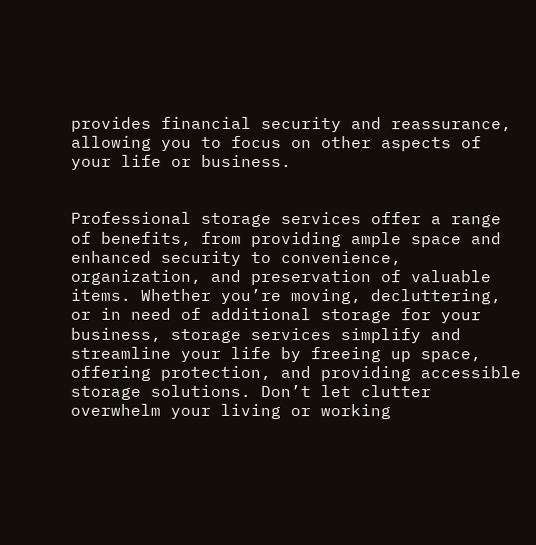provides financial security and reassurance, allowing you to focus on other aspects of your life or business.


Professional storage services offer a range of benefits, from providing ample space and enhanced security to convenience, organization, and preservation of valuable items. Whether you’re moving, decluttering, or in need of additional storage for your business, storage services simplify and streamline your life by freeing up space, offering protection, and providing accessible storage solutions. Don’t let clutter overwhelm your living or working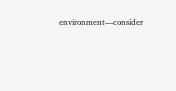environment—consider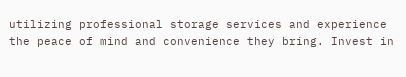utilizing professional storage services and experience the peace of mind and convenience they bring. Invest in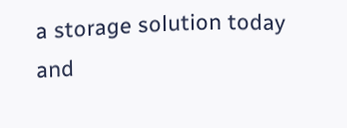a storage solution today and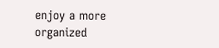enjoy a more organized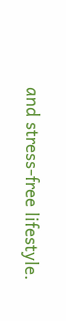and stress-free lifestyle.